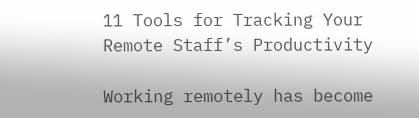11 Tools for Tracking Your Remote Staff’s Productivity

Working remotely has become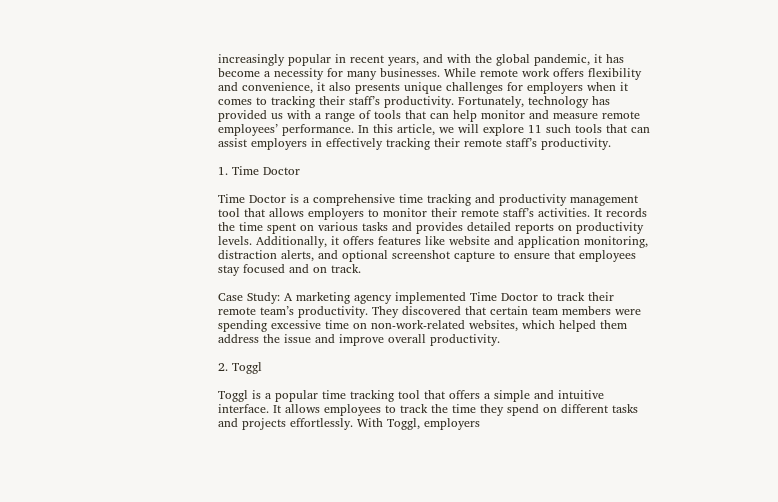increasingly popular in recent years, and with the global pandemic, it has become a necessity for many businesses. While remote work offers flexibility and convenience, it also presents unique challenges for employers when it comes to tracking their staff’s productivity. Fortunately, technology has provided us with a range of tools that can help monitor and measure remote employees’ performance. In this article, we will explore 11 such tools that can assist employers in effectively tracking their remote staff’s productivity.

1. Time Doctor

Time Doctor is a comprehensive time tracking and productivity management tool that allows employers to monitor their remote staff’s activities. It records the time spent on various tasks and provides detailed reports on productivity levels. Additionally, it offers features like website and application monitoring, distraction alerts, and optional screenshot capture to ensure that employees stay focused and on track.

Case Study: A marketing agency implemented Time Doctor to track their remote team’s productivity. They discovered that certain team members were spending excessive time on non-work-related websites, which helped them address the issue and improve overall productivity.

2. Toggl

Toggl is a popular time tracking tool that offers a simple and intuitive interface. It allows employees to track the time they spend on different tasks and projects effortlessly. With Toggl, employers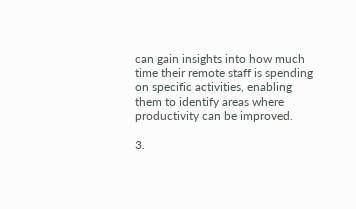can gain insights into how much time their remote staff is spending on specific activities, enabling them to identify areas where productivity can be improved.

3.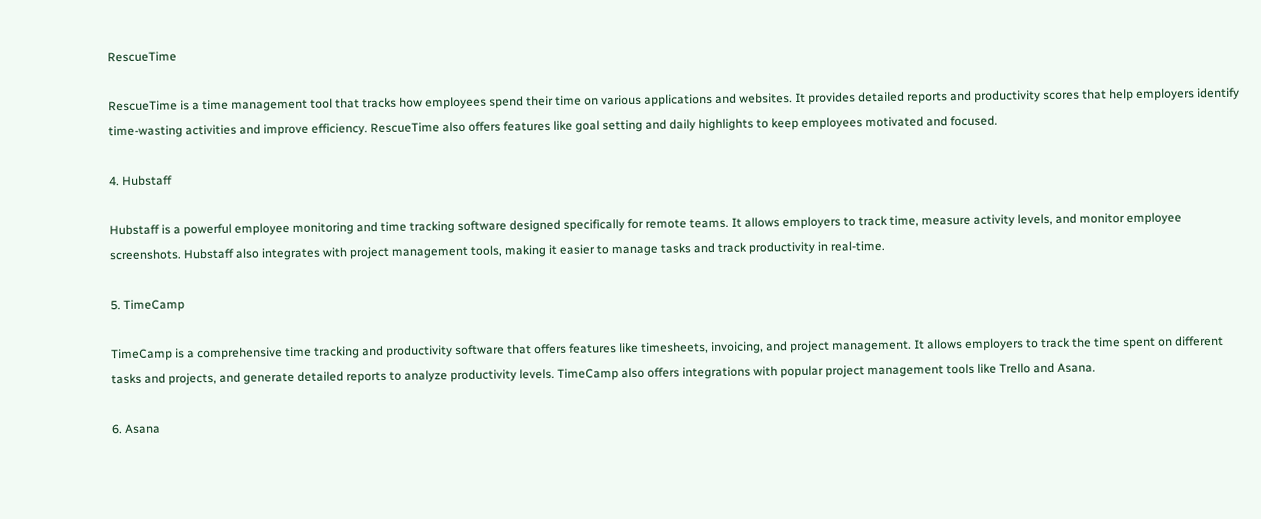RescueTime

RescueTime is a time management tool that tracks how employees spend their time on various applications and websites. It provides detailed reports and productivity scores that help employers identify time-wasting activities and improve efficiency. RescueTime also offers features like goal setting and daily highlights to keep employees motivated and focused.

4. Hubstaff

Hubstaff is a powerful employee monitoring and time tracking software designed specifically for remote teams. It allows employers to track time, measure activity levels, and monitor employee screenshots. Hubstaff also integrates with project management tools, making it easier to manage tasks and track productivity in real-time.

5. TimeCamp

TimeCamp is a comprehensive time tracking and productivity software that offers features like timesheets, invoicing, and project management. It allows employers to track the time spent on different tasks and projects, and generate detailed reports to analyze productivity levels. TimeCamp also offers integrations with popular project management tools like Trello and Asana.

6. Asana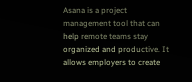Asana is a project management tool that can help remote teams stay organized and productive. It allows employers to create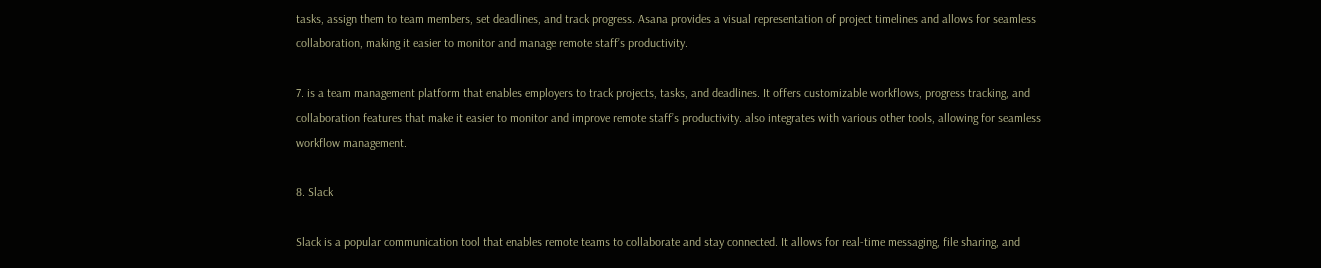tasks, assign them to team members, set deadlines, and track progress. Asana provides a visual representation of project timelines and allows for seamless collaboration, making it easier to monitor and manage remote staff’s productivity.

7. is a team management platform that enables employers to track projects, tasks, and deadlines. It offers customizable workflows, progress tracking, and collaboration features that make it easier to monitor and improve remote staff’s productivity. also integrates with various other tools, allowing for seamless workflow management.

8. Slack

Slack is a popular communication tool that enables remote teams to collaborate and stay connected. It allows for real-time messaging, file sharing, and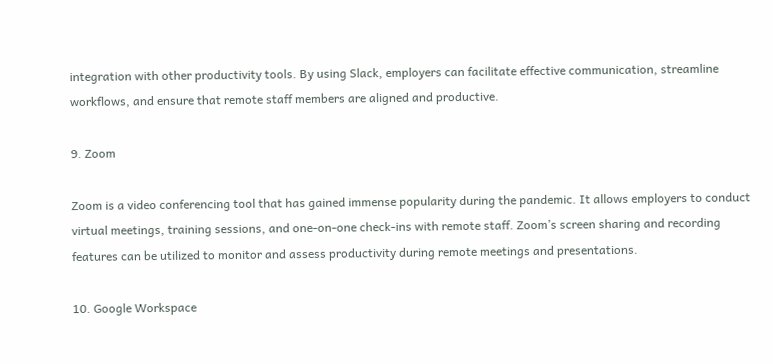integration with other productivity tools. By using Slack, employers can facilitate effective communication, streamline workflows, and ensure that remote staff members are aligned and productive.

9. Zoom

Zoom is a video conferencing tool that has gained immense popularity during the pandemic. It allows employers to conduct virtual meetings, training sessions, and one-on-one check-ins with remote staff. Zoom’s screen sharing and recording features can be utilized to monitor and assess productivity during remote meetings and presentations.

10. Google Workspace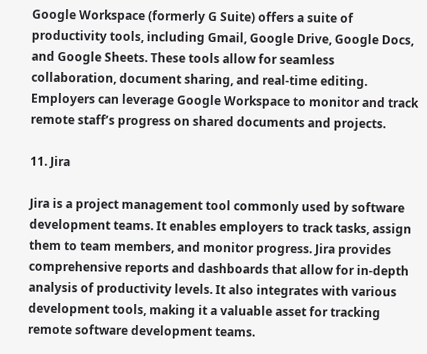Google Workspace (formerly G Suite) offers a suite of productivity tools, including Gmail, Google Drive, Google Docs, and Google Sheets. These tools allow for seamless collaboration, document sharing, and real-time editing. Employers can leverage Google Workspace to monitor and track remote staff’s progress on shared documents and projects.

11. Jira

Jira is a project management tool commonly used by software development teams. It enables employers to track tasks, assign them to team members, and monitor progress. Jira provides comprehensive reports and dashboards that allow for in-depth analysis of productivity levels. It also integrates with various development tools, making it a valuable asset for tracking remote software development teams.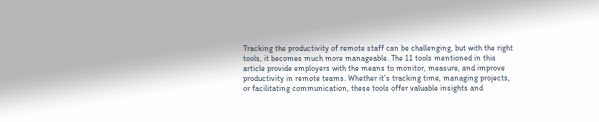Tracking the productivity of remote staff can be challenging, but with the right tools, it becomes much more manageable. The 11 tools mentioned in this article provide employers with the means to monitor, measure, and improve productivity in remote teams. Whether it’s tracking time, managing projects, or facilitating communication, these tools offer valuable insights and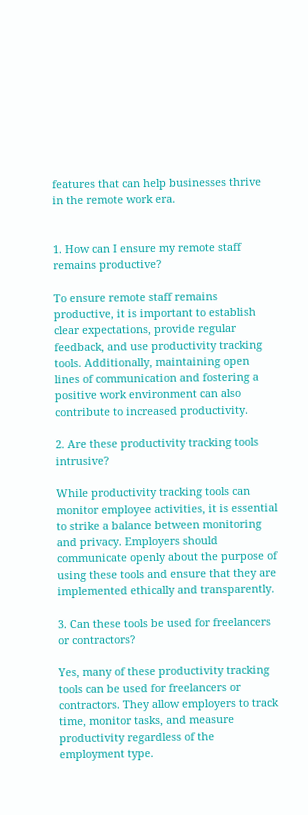features that can help businesses thrive in the remote work era.


1. How can I ensure my remote staff remains productive?

To ensure remote staff remains productive, it is important to establish clear expectations, provide regular feedback, and use productivity tracking tools. Additionally, maintaining open lines of communication and fostering a positive work environment can also contribute to increased productivity.

2. Are these productivity tracking tools intrusive?

While productivity tracking tools can monitor employee activities, it is essential to strike a balance between monitoring and privacy. Employers should communicate openly about the purpose of using these tools and ensure that they are implemented ethically and transparently.

3. Can these tools be used for freelancers or contractors?

Yes, many of these productivity tracking tools can be used for freelancers or contractors. They allow employers to track time, monitor tasks, and measure productivity regardless of the employment type.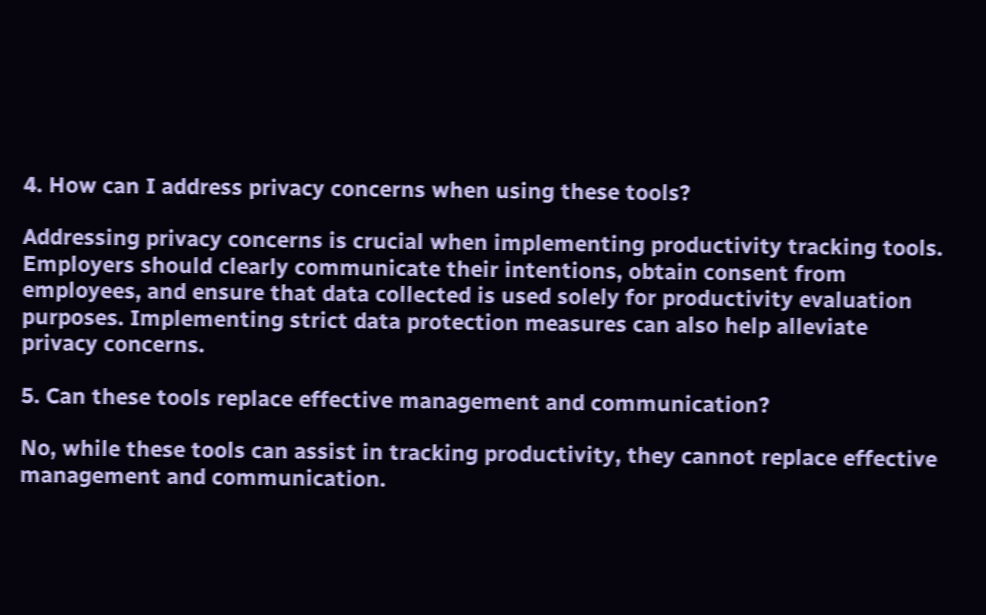4. How can I address privacy concerns when using these tools?

Addressing privacy concerns is crucial when implementing productivity tracking tools. Employers should clearly communicate their intentions, obtain consent from employees, and ensure that data collected is used solely for productivity evaluation purposes. Implementing strict data protection measures can also help alleviate privacy concerns.

5. Can these tools replace effective management and communication?

No, while these tools can assist in tracking productivity, they cannot replace effective management and communication.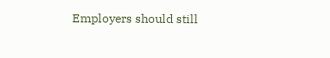Employers should still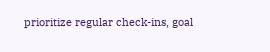prioritize regular check-ins, goal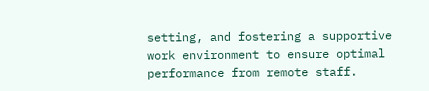setting, and fostering a supportive work environment to ensure optimal performance from remote staff.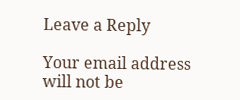Leave a Reply

Your email address will not be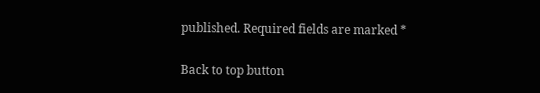published. Required fields are marked *

Back to top button